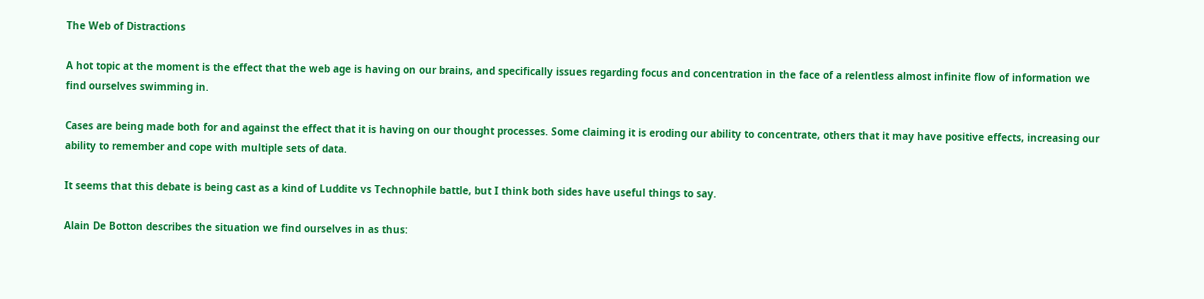The Web of Distractions

A hot topic at the moment is the effect that the web age is having on our brains, and specifically issues regarding focus and concentration in the face of a relentless almost infinite flow of information we find ourselves swimming in.

Cases are being made both for and against the effect that it is having on our thought processes. Some claiming it is eroding our ability to concentrate, others that it may have positive effects, increasing our ability to remember and cope with multiple sets of data.

It seems that this debate is being cast as a kind of Luddite vs Technophile battle, but I think both sides have useful things to say.

Alain De Botton describes the situation we find ourselves in as thus: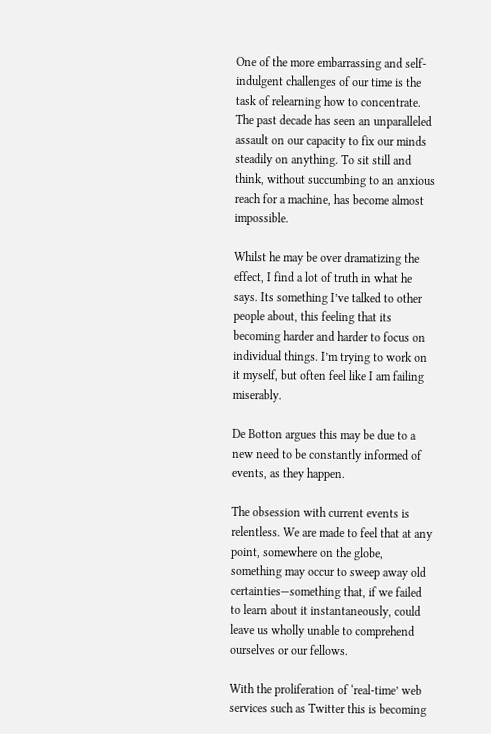One of the more embarrassing and self-indulgent challenges of our time is the task of relearning how to concentrate. The past decade has seen an unparalleled assault on our capacity to fix our minds steadily on anything. To sit still and think, without succumbing to an anxious reach for a machine, has become almost impossible.

Whilst he may be over dramatizing the effect, I find a lot of truth in what he says. Its something I’ve talked to other people about, this feeling that its becoming harder and harder to focus on individual things. I’m trying to work on it myself, but often feel like I am failing miserably.

De Botton argues this may be due to a new need to be constantly informed of events, as they happen.

The obsession with current events is relentless. We are made to feel that at any point, somewhere on the globe, something may occur to sweep away old certainties—something that, if we failed to learn about it instantaneously, could leave us wholly unable to comprehend ourselves or our fellows.

With the proliferation of ‘real-time’ web services such as Twitter this is becoming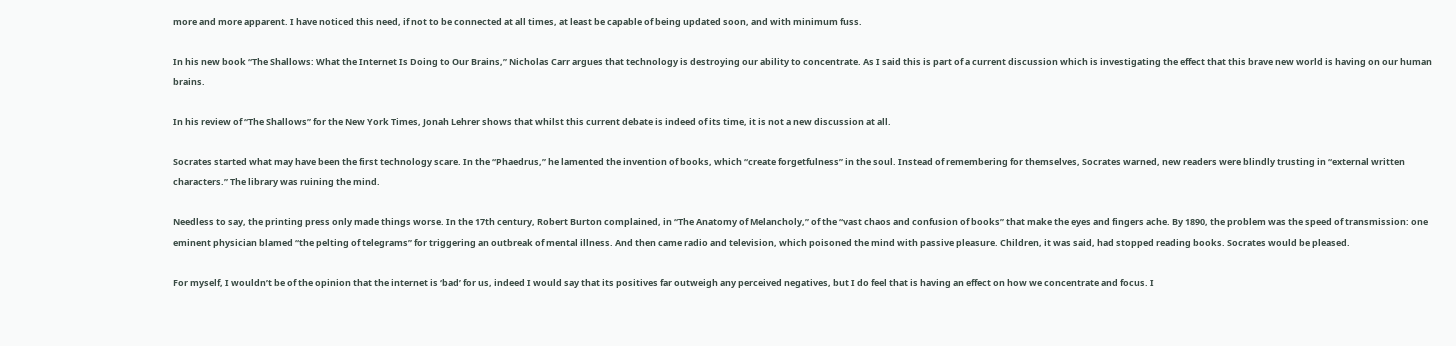more and more apparent. I have noticed this need, if not to be connected at all times, at least be capable of being updated soon, and with minimum fuss.

In his new book “The Shallows: What the Internet Is Doing to Our Brains,” Nicholas Carr argues that technology is destroying our ability to concentrate. As I said this is part of a current discussion which is investigating the effect that this brave new world is having on our human brains.

In his review of “The Shallows” for the New York Times, Jonah Lehrer shows that whilst this current debate is indeed of its time, it is not a new discussion at all.

Socrates started what may have been the first technology scare. In the “Phaedrus,” he lamented the invention of books, which “create forgetfulness” in the soul. Instead of remembering for themselves, Socrates warned, new readers were blindly trusting in “external written characters.” The library was ruining the mind.

Needless to say, the printing press only made things worse. In the 17th century, Robert Burton complained, in “The Anatomy of Melancholy,” of the “vast chaos and confusion of books” that make the eyes and fingers ache. By 1890, the problem was the speed of transmission: one eminent physician blamed “the pelting of telegrams” for triggering an outbreak of mental illness. And then came radio and television, which poisoned the mind with passive pleasure. Children, it was said, had stopped reading books. Socrates would be pleased.

For myself, I wouldn’t be of the opinion that the internet is ‘bad’ for us, indeed I would say that its positives far outweigh any perceived negatives, but I do feel that is having an effect on how we concentrate and focus. I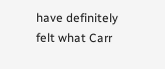have definitely felt what Carr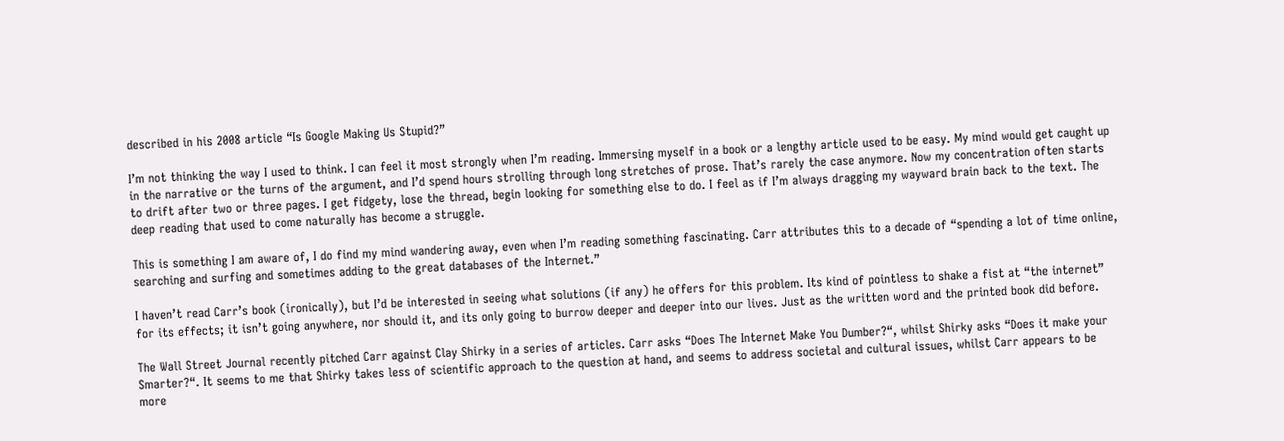described in his 2008 article “Is Google Making Us Stupid?”

I’m not thinking the way I used to think. I can feel it most strongly when I’m reading. Immersing myself in a book or a lengthy article used to be easy. My mind would get caught up in the narrative or the turns of the argument, and I’d spend hours strolling through long stretches of prose. That’s rarely the case anymore. Now my concentration often starts to drift after two or three pages. I get fidgety, lose the thread, begin looking for something else to do. I feel as if I’m always dragging my wayward brain back to the text. The deep reading that used to come naturally has become a struggle.

This is something I am aware of, I do find my mind wandering away, even when I’m reading something fascinating. Carr attributes this to a decade of “spending a lot of time online, searching and surfing and sometimes adding to the great databases of the Internet.”

I haven’t read Carr’s book (ironically), but I’d be interested in seeing what solutions (if any) he offers for this problem. Its kind of pointless to shake a fist at “the internet” for its effects; it isn’t going anywhere, nor should it, and its only going to burrow deeper and deeper into our lives. Just as the written word and the printed book did before.

The Wall Street Journal recently pitched Carr against Clay Shirky in a series of articles. Carr asks “Does The Internet Make You Dumber?“, whilst Shirky asks “Does it make your Smarter?“. It seems to me that Shirky takes less of scientific approach to the question at hand, and seems to address societal and cultural issues, whilst Carr appears to be more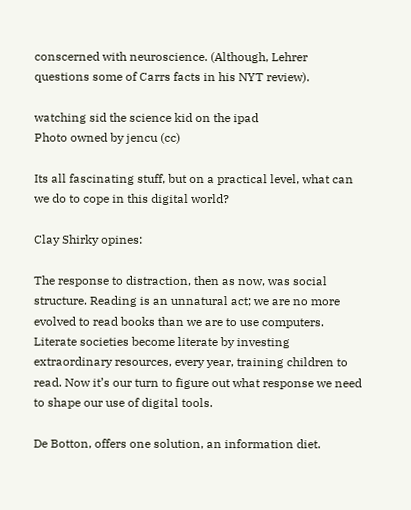conscerned with neuroscience. (Although, Lehrer questions some of Carrs facts in his NYT review).

watching sid the science kid on the ipad
Photo owned by jencu (cc)

Its all fascinating stuff, but on a practical level, what can we do to cope in this digital world?

Clay Shirky opines:

The response to distraction, then as now, was social structure. Reading is an unnatural act; we are no more evolved to read books than we are to use computers. Literate societies become literate by investing extraordinary resources, every year, training children to read. Now it’s our turn to figure out what response we need to shape our use of digital tools.

De Botton, offers one solution, an information diet.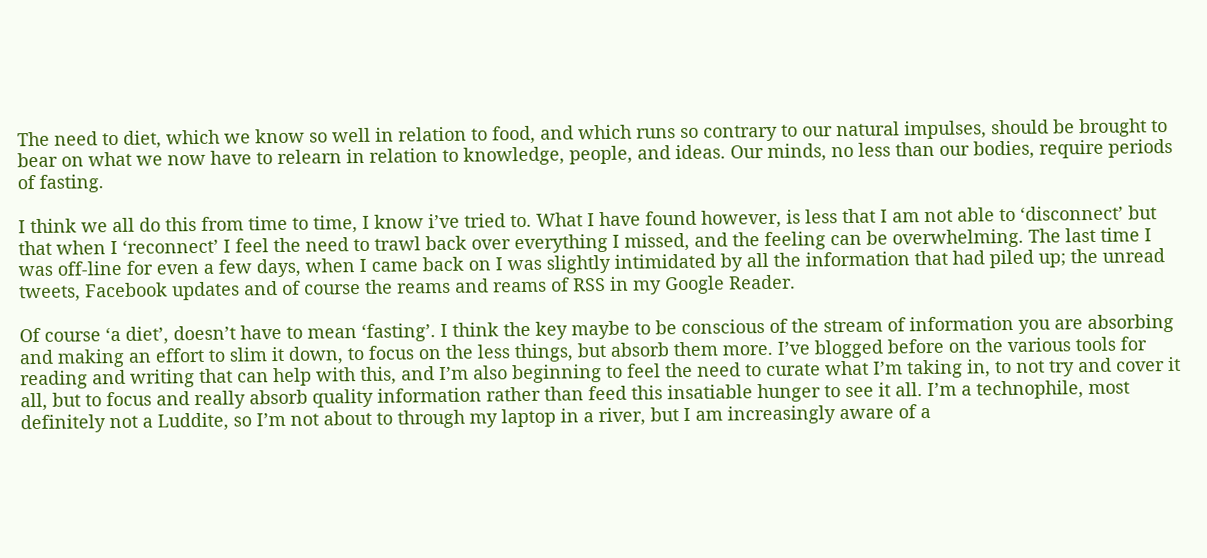The need to diet, which we know so well in relation to food, and which runs so contrary to our natural impulses, should be brought to bear on what we now have to relearn in relation to knowledge, people, and ideas. Our minds, no less than our bodies, require periods of fasting.

I think we all do this from time to time, I know i’ve tried to. What I have found however, is less that I am not able to ‘disconnect’ but that when I ‘reconnect’ I feel the need to trawl back over everything I missed, and the feeling can be overwhelming. The last time I was off-line for even a few days, when I came back on I was slightly intimidated by all the information that had piled up; the unread tweets, Facebook updates and of course the reams and reams of RSS in my Google Reader.

Of course ‘a diet’, doesn’t have to mean ‘fasting’. I think the key maybe to be conscious of the stream of information you are absorbing and making an effort to slim it down, to focus on the less things, but absorb them more. I’ve blogged before on the various tools for reading and writing that can help with this, and I’m also beginning to feel the need to curate what I’m taking in, to not try and cover it all, but to focus and really absorb quality information rather than feed this insatiable hunger to see it all. I’m a technophile, most definitely not a Luddite, so I’m not about to through my laptop in a river, but I am increasingly aware of a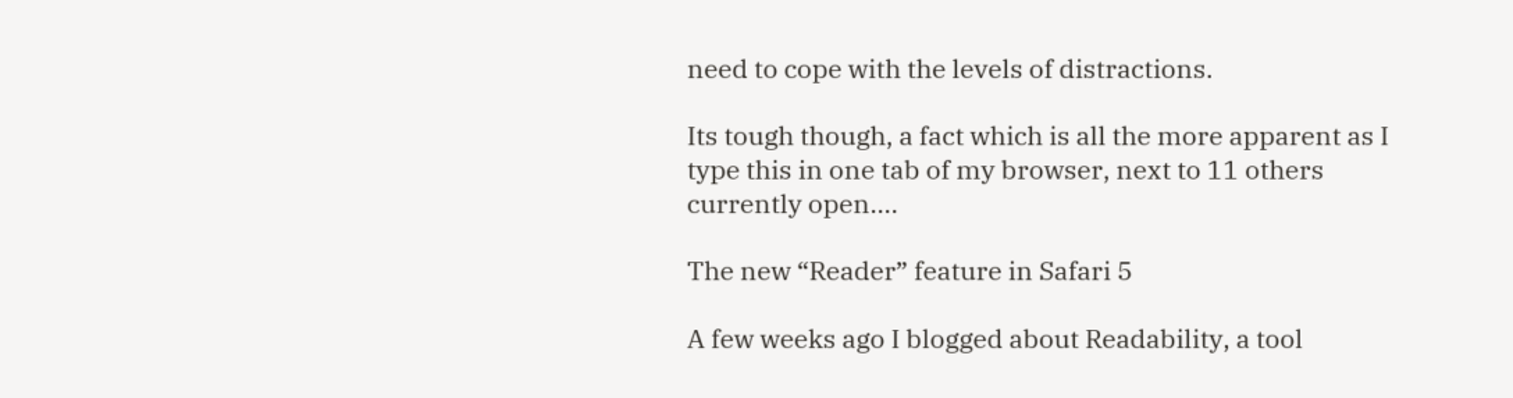need to cope with the levels of distractions.

Its tough though, a fact which is all the more apparent as I type this in one tab of my browser, next to 11 others currently open….

The new “Reader” feature in Safari 5

A few weeks ago I blogged about Readability, a tool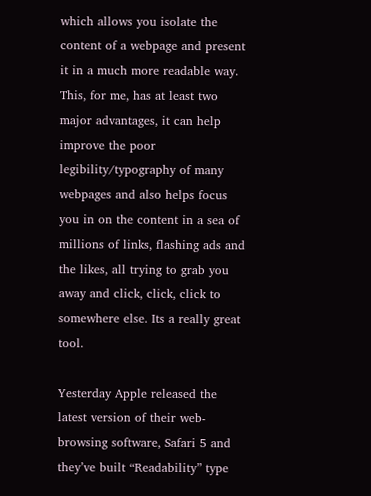which allows you isolate the content of a webpage and present it in a much more readable way. This, for me, has at least two major advantages, it can help improve the poor legibility/typography of many webpages and also helps focus you in on the content in a sea of millions of links, flashing ads and the likes, all trying to grab you away and click, click, click to somewhere else. Its a really great tool.

Yesterday Apple released the latest version of their web-browsing software, Safari 5 and they’ve built “Readability” type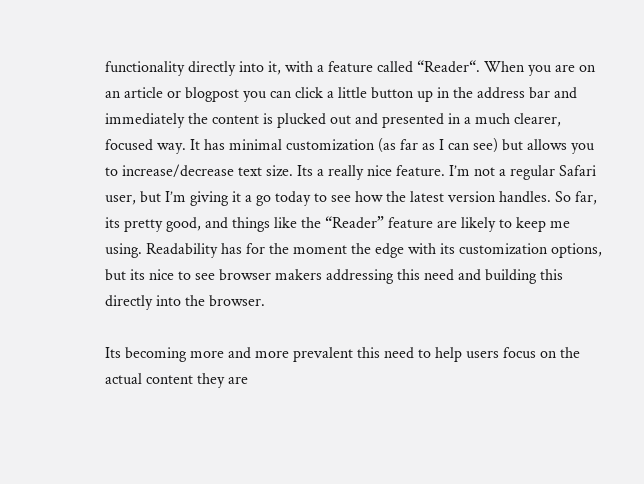functionality directly into it, with a feature called “Reader“. When you are on an article or blogpost you can click a little button up in the address bar and immediately the content is plucked out and presented in a much clearer, focused way. It has minimal customization (as far as I can see) but allows you to increase/decrease text size. Its a really nice feature. I’m not a regular Safari user, but I’m giving it a go today to see how the latest version handles. So far, its pretty good, and things like the “Reader” feature are likely to keep me using. Readability has for the moment the edge with its customization options, but its nice to see browser makers addressing this need and building this directly into the browser.

Its becoming more and more prevalent this need to help users focus on the actual content they are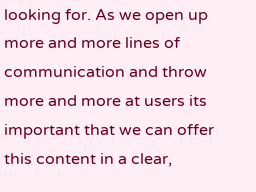looking for. As we open up more and more lines of communication and throw more and more at users its important that we can offer this content in a clear,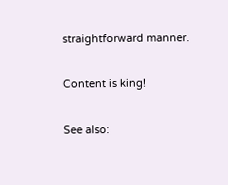straightforward manner.

Content is king!

See also: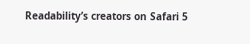Readability’s creators on Safari 5